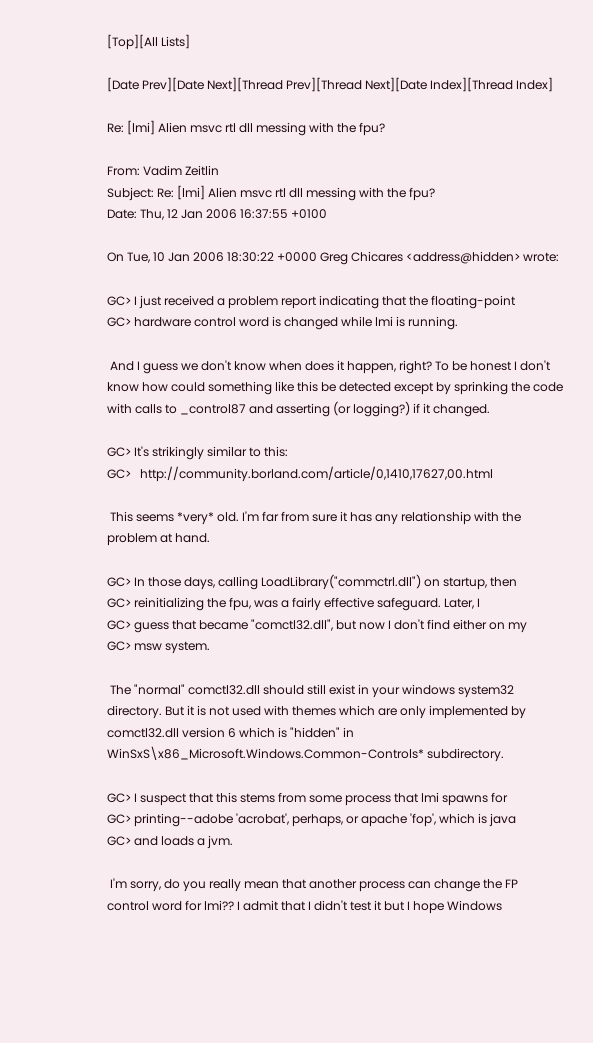[Top][All Lists]

[Date Prev][Date Next][Thread Prev][Thread Next][Date Index][Thread Index]

Re: [lmi] Alien msvc rtl dll messing with the fpu?

From: Vadim Zeitlin
Subject: Re: [lmi] Alien msvc rtl dll messing with the fpu?
Date: Thu, 12 Jan 2006 16:37:55 +0100

On Tue, 10 Jan 2006 18:30:22 +0000 Greg Chicares <address@hidden> wrote:

GC> I just received a problem report indicating that the floating-point
GC> hardware control word is changed while lmi is running.

 And I guess we don't know when does it happen, right? To be honest I don't
know how could something like this be detected except by sprinking the code
with calls to _control87 and asserting (or logging?) if it changed.

GC> It's strikingly similar to this:
GC>   http://community.borland.com/article/0,1410,17627,00.html

 This seems *very* old. I'm far from sure it has any relationship with the
problem at hand.

GC> In those days, calling LoadLibrary("commctrl.dll") on startup, then
GC> reinitializing the fpu, was a fairly effective safeguard. Later, I
GC> guess that became "comctl32.dll", but now I don't find either on my
GC> msw system.

 The "normal" comctl32.dll should still exist in your windows system32
directory. But it is not used with themes which are only implemented by
comctl32.dll version 6 which is "hidden" in
WinSxS\x86_Microsoft.Windows.Common-Controls* subdirectory.

GC> I suspect that this stems from some process that lmi spawns for
GC> printing--adobe 'acrobat', perhaps, or apache 'fop', which is java
GC> and loads a jvm.

 I'm sorry, do you really mean that another process can change the FP
control word for lmi?? I admit that I didn't test it but I hope Windows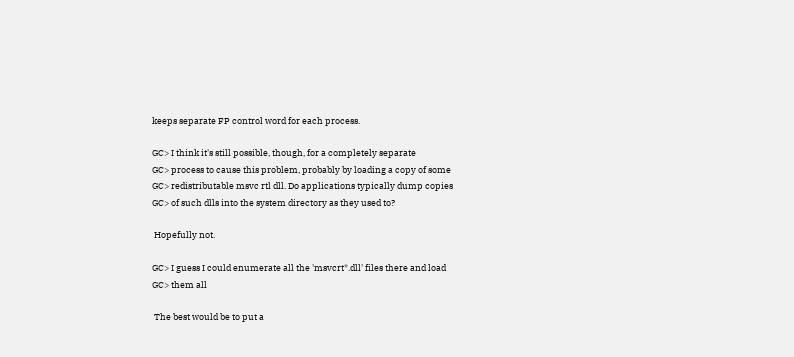keeps separate FP control word for each process.

GC> I think it's still possible, though, for a completely separate
GC> process to cause this problem, probably by loading a copy of some
GC> redistributable msvc rtl dll. Do applications typically dump copies
GC> of such dlls into the system directory as they used to?

 Hopefully not.

GC> I guess I could enumerate all the 'msvcrt*.dll' files there and load
GC> them all

 The best would be to put a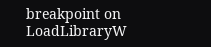breakpoint on LoadLibraryW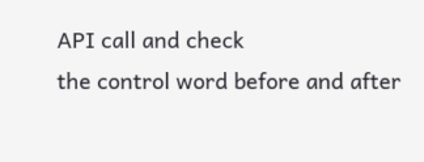API call and check
the control word before and after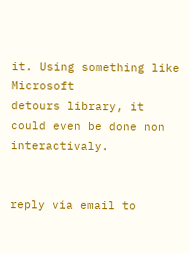it. Using something like Microsoft
detours library, it could even be done non interactivaly.


reply via email to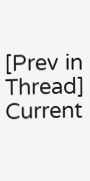[Prev in Thread] Current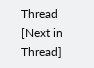Thread [Next in Thread]